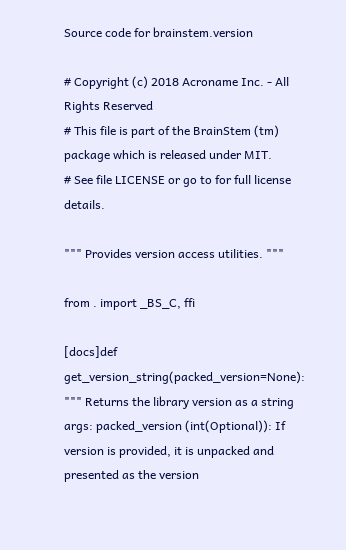Source code for brainstem.version

# Copyright (c) 2018 Acroname Inc. - All Rights Reserved
# This file is part of the BrainStem (tm) package which is released under MIT.
# See file LICENSE or go to for full license details.

""" Provides version access utilities. """

from . import _BS_C, ffi

[docs]def get_version_string(packed_version=None): """ Returns the library version as a string args: packed_version (int(Optional)): If version is provided, it is unpacked and presented as the version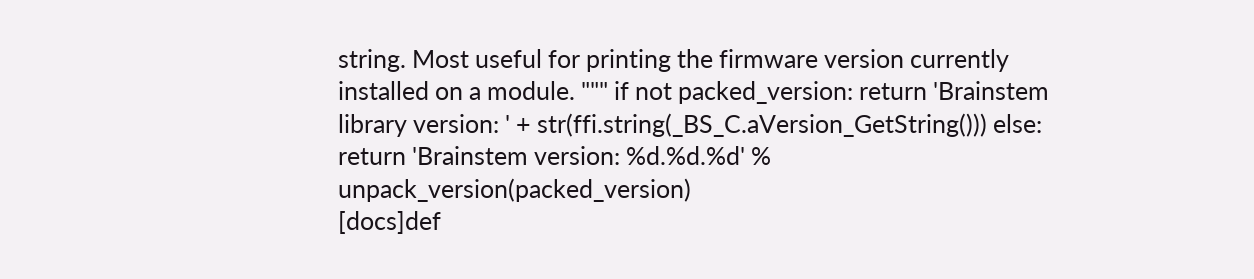string. Most useful for printing the firmware version currently installed on a module. """ if not packed_version: return 'Brainstem library version: ' + str(ffi.string(_BS_C.aVersion_GetString())) else: return 'Brainstem version: %d.%d.%d' % unpack_version(packed_version)
[docs]def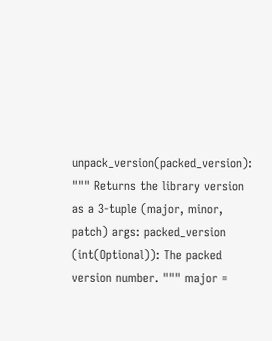unpack_version(packed_version): """ Returns the library version as a 3-tuple (major, minor, patch) args: packed_version (int(Optional)): The packed version number. """ major =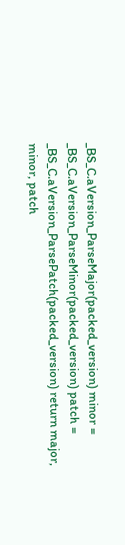_BS_C.aVersion_ParseMajor(packed_version) minor = _BS_C.aVersion_ParseMinor(packed_version) patch = _BS_C.aVersion_ParsePatch(packed_version) return major, minor, patch